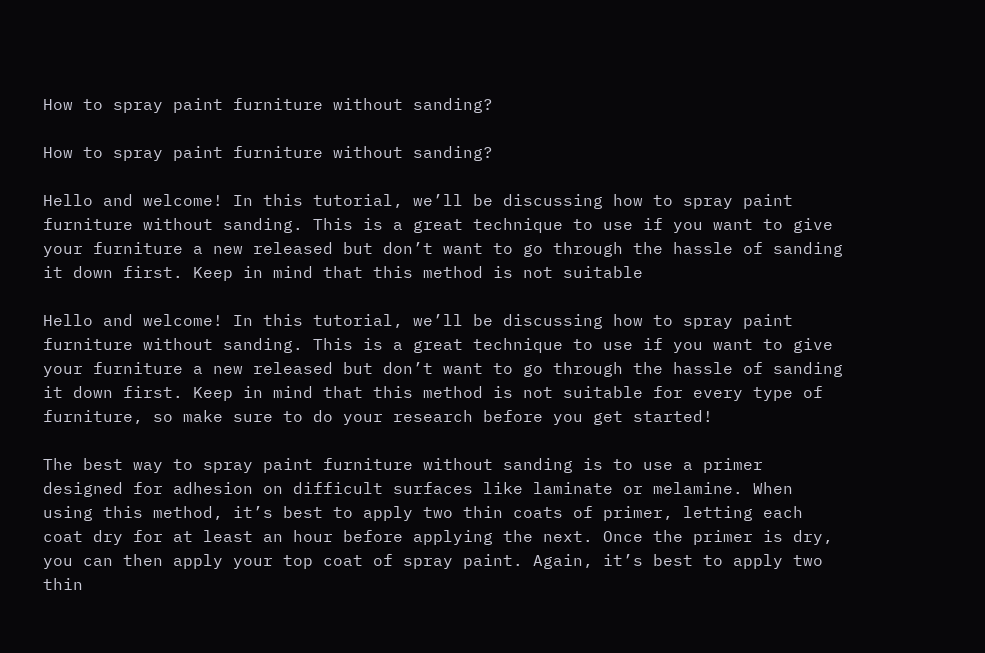How to spray paint furniture without sanding?

How to spray paint furniture without sanding?

Hello and welcome! In this tutorial, we’ll be discussing how to spray paint furniture without sanding. This is a great technique to use if you want to give your furniture a new released but don’t want to go through the hassle of sanding it down first. Keep in mind that this method is not suitable

Hello and welcome! In this tutorial, we’ll be discussing how to spray paint furniture without sanding. This is a great technique to use if you want to give your furniture a new released but don’t want to go through the hassle of sanding it down first. Keep in mind that this method is not suitable for every type of furniture, so make sure to do your research before you get started!

The best way to spray paint furniture without sanding is to use a primer designed for adhesion on difficult surfaces like laminate or melamine. When using this method, it’s best to apply two thin coats of primer, letting each coat dry for at least an hour before applying the next. Once the primer is dry, you can then apply your top coat of spray paint. Again, it’s best to apply two thin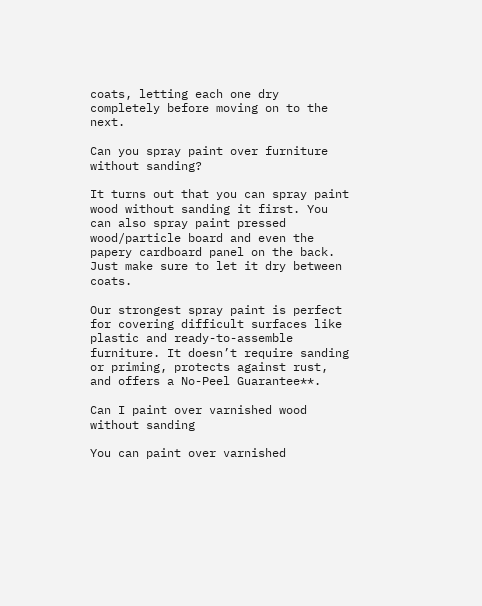coats, letting each one dry completely before moving on to the next.

Can you spray paint over furniture without sanding?

It turns out that you can spray paint wood without sanding it first. You can also spray paint pressed wood/particle board and even the papery cardboard panel on the back. Just make sure to let it dry between coats.

Our strongest spray paint is perfect for covering difficult surfaces like plastic and ready-to-assemble furniture. It doesn’t require sanding or priming, protects against rust, and offers a No-Peel Guarantee**.

Can I paint over varnished wood without sanding

You can paint over varnished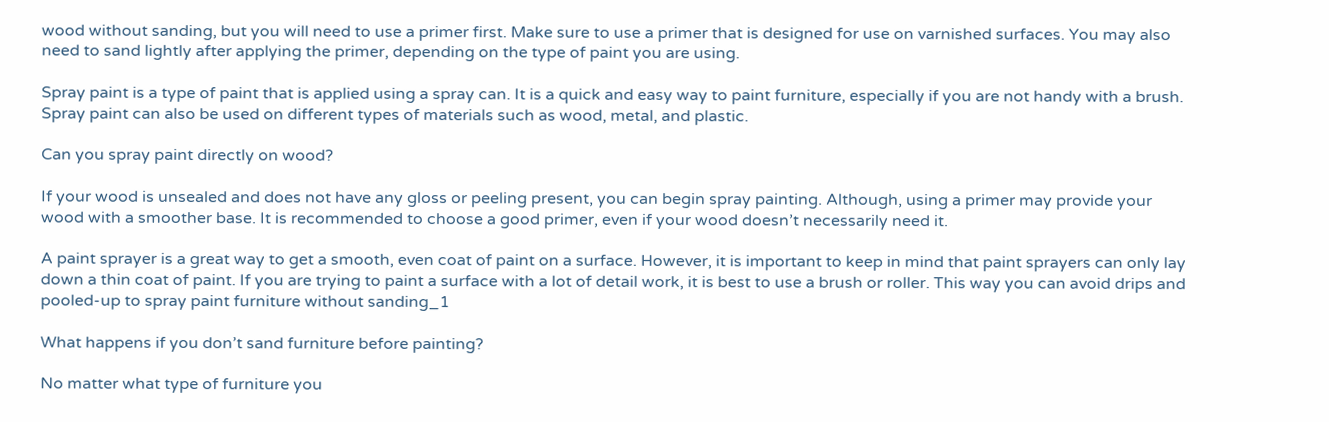wood without sanding, but you will need to use a primer first. Make sure to use a primer that is designed for use on varnished surfaces. You may also need to sand lightly after applying the primer, depending on the type of paint you are using.

Spray paint is a type of paint that is applied using a spray can. It is a quick and easy way to paint furniture, especially if you are not handy with a brush. Spray paint can also be used on different types of materials such as wood, metal, and plastic.

Can you spray paint directly on wood?

If your wood is unsealed and does not have any gloss or peeling present, you can begin spray painting. Although, using a primer may provide your wood with a smoother base. It is recommended to choose a good primer, even if your wood doesn’t necessarily need it.

A paint sprayer is a great way to get a smooth, even coat of paint on a surface. However, it is important to keep in mind that paint sprayers can only lay down a thin coat of paint. If you are trying to paint a surface with a lot of detail work, it is best to use a brush or roller. This way you can avoid drips and pooled-up to spray paint furniture without sanding_1

What happens if you don’t sand furniture before painting?

No matter what type of furniture you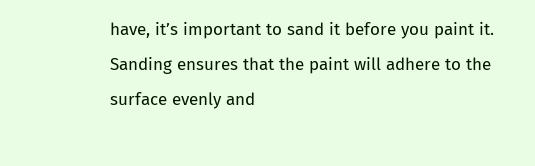have, it’s important to sand it before you paint it. Sanding ensures that the paint will adhere to the surface evenly and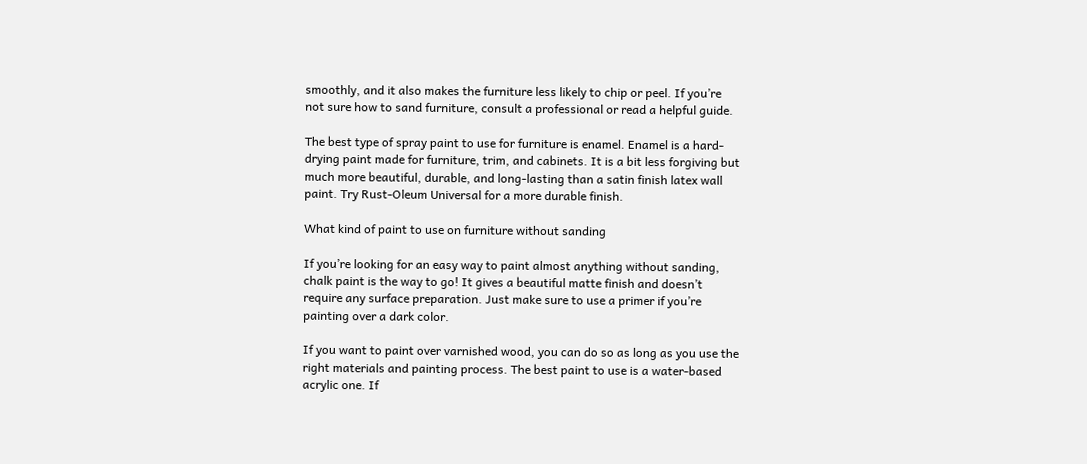smoothly, and it also makes the furniture less likely to chip or peel. If you’re not sure how to sand furniture, consult a professional or read a helpful guide.

The best type of spray paint to use for furniture is enamel. Enamel is a hard-drying paint made for furniture, trim, and cabinets. It is a bit less forgiving but much more beautiful, durable, and long-lasting than a satin finish latex wall paint. Try Rust-Oleum Universal for a more durable finish.

What kind of paint to use on furniture without sanding

If you’re looking for an easy way to paint almost anything without sanding, chalk paint is the way to go! It gives a beautiful matte finish and doesn’t require any surface preparation. Just make sure to use a primer if you’re painting over a dark color.

If you want to paint over varnished wood, you can do so as long as you use the right materials and painting process. The best paint to use is a water-based acrylic one. If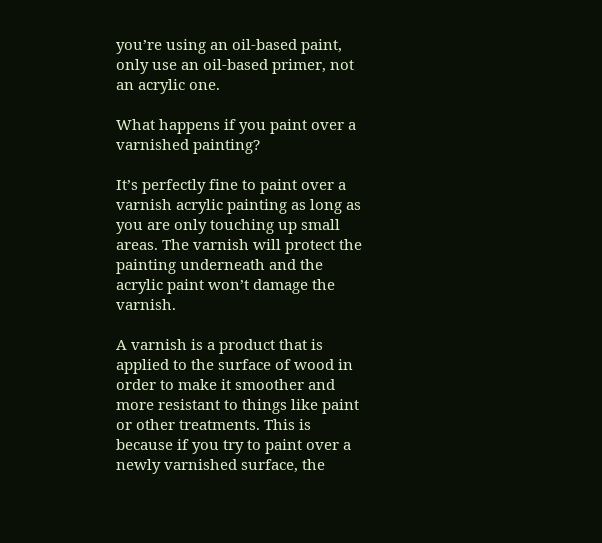you’re using an oil-based paint, only use an oil-based primer, not an acrylic one.

What happens if you paint over a varnished painting?

It’s perfectly fine to paint over a varnish acrylic painting as long as you are only touching up small areas. The varnish will protect the painting underneath and the acrylic paint won’t damage the varnish.

A varnish is a product that is applied to the surface of wood in order to make it smoother and more resistant to things like paint or other treatments. This is because if you try to paint over a newly varnished surface, the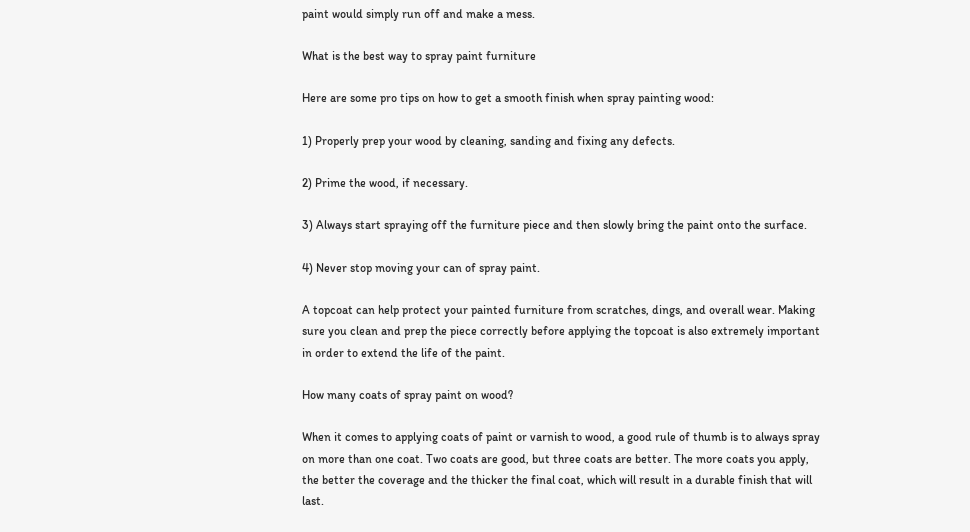paint would simply run off and make a mess.

What is the best way to spray paint furniture

Here are some pro tips on how to get a smooth finish when spray painting wood:

1) Properly prep your wood by cleaning, sanding and fixing any defects.

2) Prime the wood, if necessary.

3) Always start spraying off the furniture piece and then slowly bring the paint onto the surface.

4) Never stop moving your can of spray paint.

A topcoat can help protect your painted furniture from scratches, dings, and overall wear. Making sure you clean and prep the piece correctly before applying the topcoat is also extremely important in order to extend the life of the paint.

How many coats of spray paint on wood?

When it comes to applying coats of paint or varnish to wood, a good rule of thumb is to always spray on more than one coat. Two coats are good, but three coats are better. The more coats you apply, the better the coverage and the thicker the final coat, which will result in a durable finish that will last.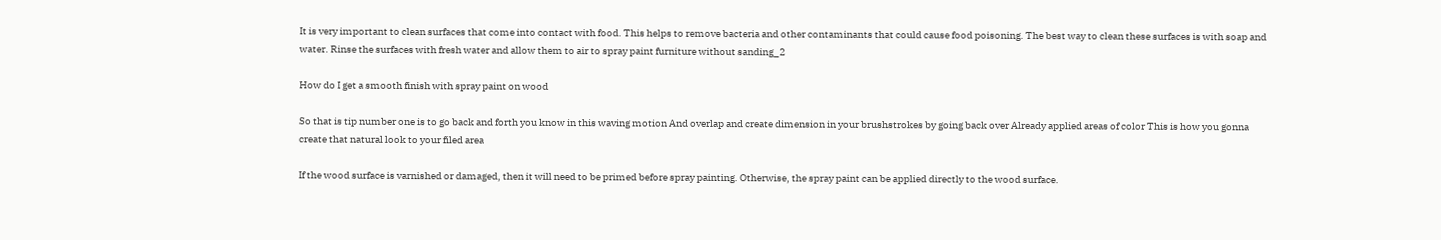It is very important to clean surfaces that come into contact with food. This helps to remove bacteria and other contaminants that could cause food poisoning. The best way to clean these surfaces is with soap and water. Rinse the surfaces with fresh water and allow them to air to spray paint furniture without sanding_2

How do I get a smooth finish with spray paint on wood

So that is tip number one is to go back and forth you know in this waving motion And overlap and create dimension in your brushstrokes by going back over Already applied areas of color This is how you gonna create that natural look to your filed area

If the wood surface is varnished or damaged, then it will need to be primed before spray painting. Otherwise, the spray paint can be applied directly to the wood surface.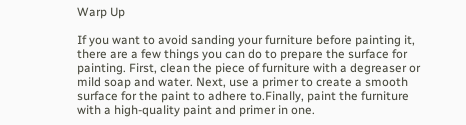Warp Up

If you want to avoid sanding your furniture before painting it, there are a few things you can do to prepare the surface for painting. First, clean the piece of furniture with a degreaser or mild soap and water. Next, use a primer to create a smooth surface for the paint to adhere to.Finally, paint the furniture with a high-quality paint and primer in one.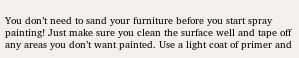You don’t need to sand your furniture before you start spray painting! Just make sure you clean the surface well and tape off any areas you don’t want painted. Use a light coat of primer and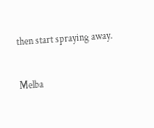then start spraying away.

Melba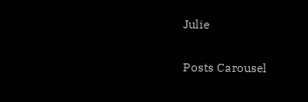Julie

Posts Carousel